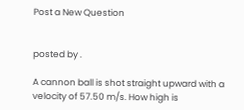Post a New Question


posted by .

A cannon ball is shot straight upward with a velocity of 57.50 m/s. How high is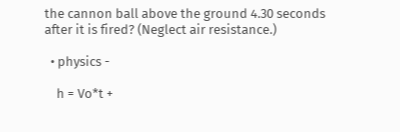the cannon ball above the ground 4.30 seconds after it is fired? (Neglect air resistance.)

  • physics -

    h = Vo*t +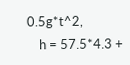0.5g*t^2,
    h = 57.5*4.3 +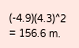(-4.9)(4.3)^2 = 156.6 m.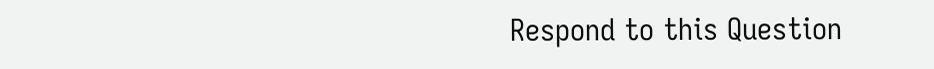Respond to this Question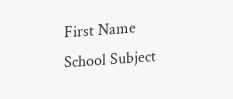First Name
School Subject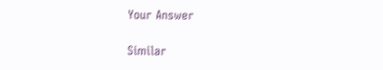Your Answer

Similar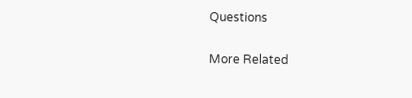Questions

More Related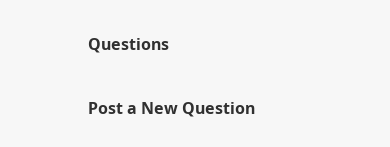Questions

Post a New Question